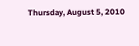Thursday, August 5, 2010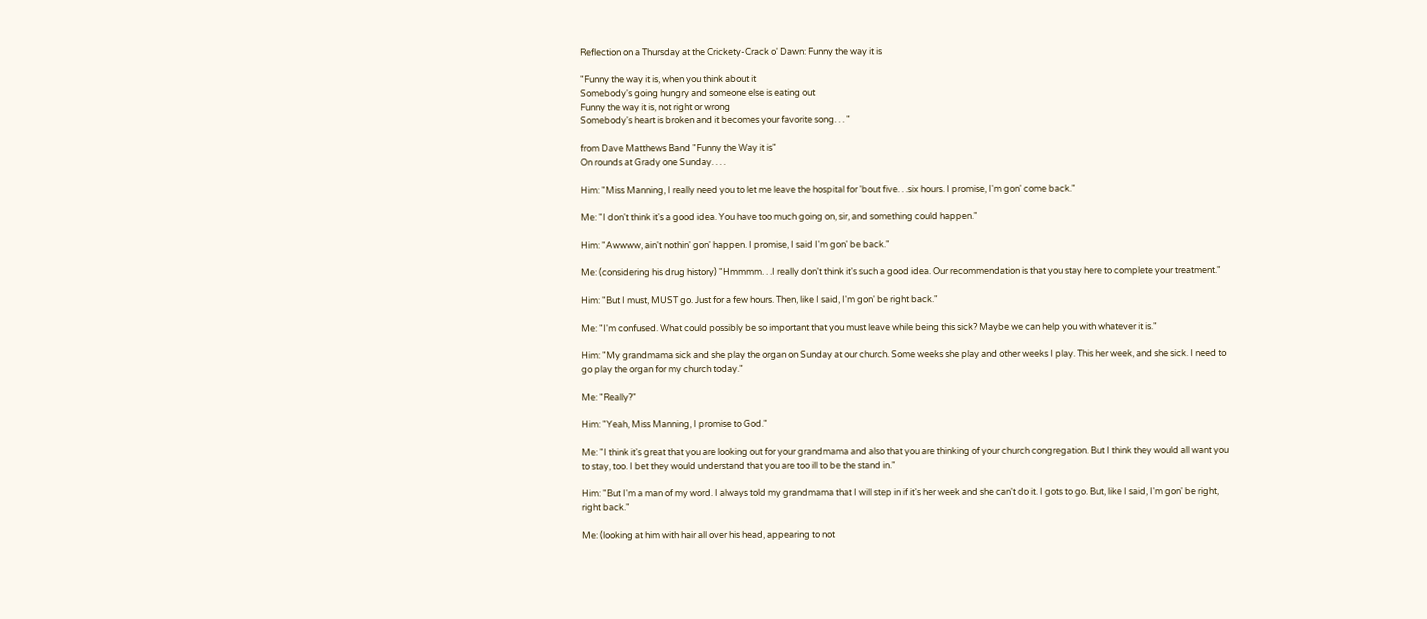Reflection on a Thursday at the Crickety-Crack o' Dawn: Funny the way it is

"Funny the way it is, when you think about it
Somebody's going hungry and someone else is eating out
Funny the way it is, not right or wrong
Somebody's heart is broken and it becomes your favorite song. . . "

from Dave Matthews Band "Funny the Way it is"
On rounds at Grady one Sunday. . . .

Him: "Miss Manning, I really need you to let me leave the hospital for 'bout five. . .six hours. I promise, I'm gon' come back."

Me: "I don't think it's a good idea. You have too much going on, sir, and something could happen."

Him: "Awwww, ain't nothin' gon' happen. I promise, I said I'm gon' be back."

Me: (considering his drug history) "Hmmmm. . .I really don't think it's such a good idea. Our recommendation is that you stay here to complete your treatment."

Him: "But I must, MUST go. Just for a few hours. Then, like I said, I'm gon' be right back."

Me: "I'm confused. What could possibly be so important that you must leave while being this sick? Maybe we can help you with whatever it is."

Him: "My grandmama sick and she play the organ on Sunday at our church. Some weeks she play and other weeks I play. This her week, and she sick. I need to go play the organ for my church today."

Me: "Really?"

Him: "Yeah, Miss Manning, I promise to God."

Me: "I think it's great that you are looking out for your grandmama and also that you are thinking of your church congregation. But I think they would all want you to stay, too. I bet they would understand that you are too ill to be the stand in."

Him: "But I'm a man of my word. I always told my grandmama that I will step in if it's her week and she can't do it. I gots to go. But, like I said, I'm gon' be right, right back."

Me: (looking at him with hair all over his head, appearing to not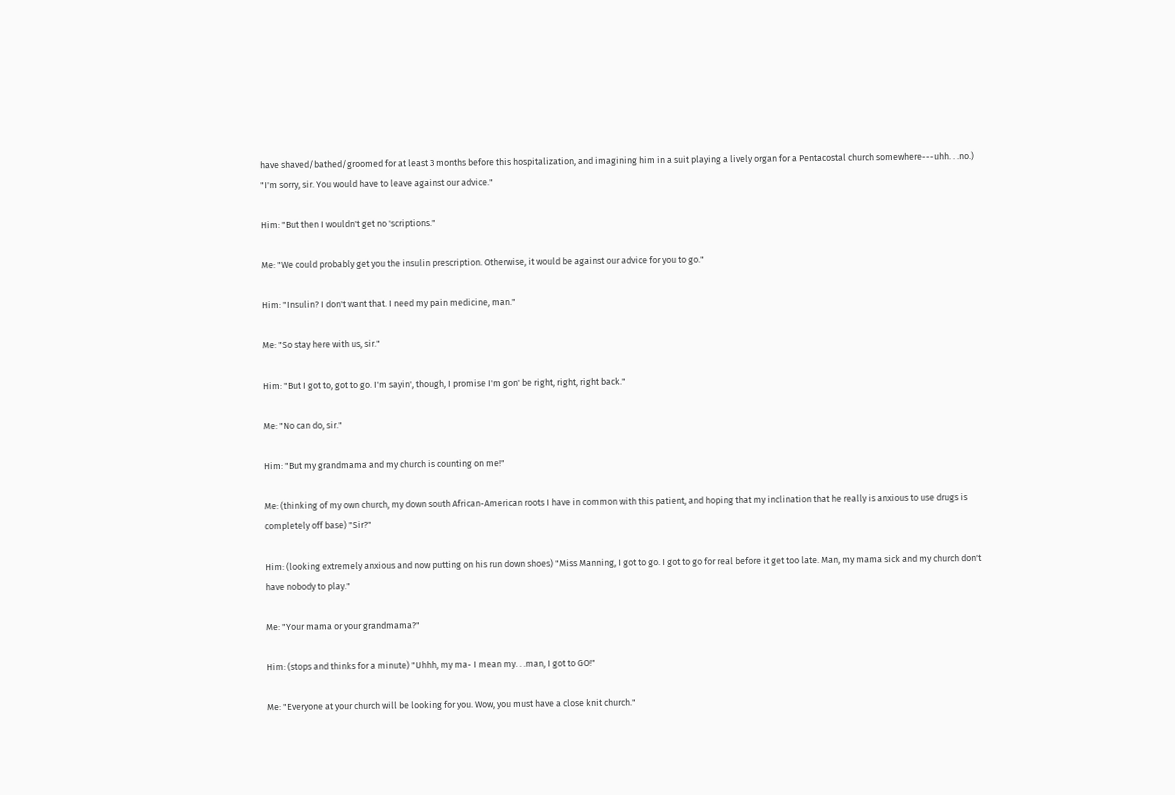have shaved/bathed/groomed for at least 3 months before this hospitalization, and imagining him in a suit playing a lively organ for a Pentacostal church somewhere---uhh. . .no.) "I'm sorry, sir. You would have to leave against our advice."

Him: "But then I wouldn't get no 'scriptions."

Me: "We could probably get you the insulin prescription. Otherwise, it would be against our advice for you to go."

Him: "Insulin? I don't want that. I need my pain medicine, man."

Me: "So stay here with us, sir."

Him: "But I got to, got to go. I'm sayin', though, I promise I'm gon' be right, right, right back."

Me: "No can do, sir."

Him: "But my grandmama and my church is counting on me!"

Me: (thinking of my own church, my down south African-American roots I have in common with this patient, and hoping that my inclination that he really is anxious to use drugs is completely off base) "Sir?"

Him: (looking extremely anxious and now putting on his run down shoes) "Miss Manning, I got to go. I got to go for real before it get too late. Man, my mama sick and my church don't have nobody to play."

Me: "Your mama or your grandmama?"

Him: (stops and thinks for a minute) "Uhhh, my ma- I mean my. . .man, I got to GO!"

Me: "Everyone at your church will be looking for you. Wow, you must have a close knit church."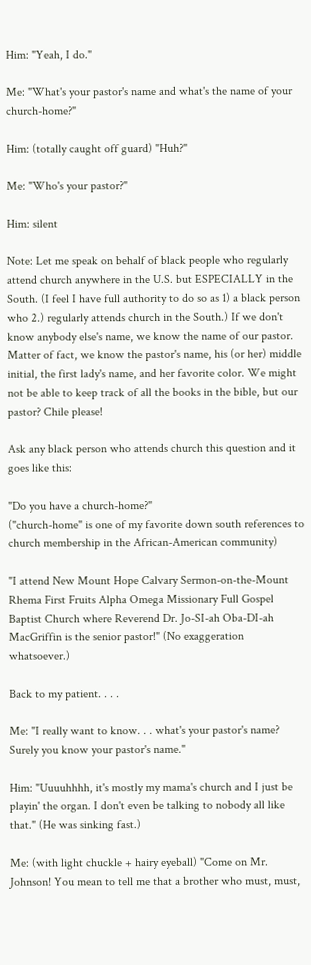Him: "Yeah, I do."

Me: "What's your pastor's name and what's the name of your church-home?"

Him: (totally caught off guard) "Huh?"

Me: "Who's your pastor?"

Him: silent

Note: Let me speak on behalf of black people who regularly attend church anywhere in the U.S. but ESPECIALLY in the South. (I feel I have full authority to do so as 1) a black person who 2.) regularly attends church in the South.) If we don't know anybody else's name, we know the name of our pastor. Matter of fact, we know the pastor's name, his (or her) middle initial, the first lady's name, and her favorite color. We might not be able to keep track of all the books in the bible, but our pastor? Chile please!

Ask any black person who attends church this question and it goes like this:

"Do you have a church-home?"
("church-home" is one of my favorite down south references to church membership in the African-American community)

"I attend New Mount Hope Calvary Sermon-on-the-Mount Rhema First Fruits Alpha Omega Missionary Full Gospel Baptist Church where Reverend Dr. Jo-SI-ah Oba-DI-ah MacGriffin is the senior pastor!" (No exaggeration whatsoever.)

Back to my patient. . . .

Me: "I really want to know. . . what's your pastor's name? Surely you know your pastor's name."

Him: "Uuuuhhhh, it's mostly my mama's church and I just be playin' the organ. I don't even be talking to nobody all like that." (He was sinking fast.)

Me: (with light chuckle + hairy eyeball) "Come on Mr. Johnson! You mean to tell me that a brother who must, must,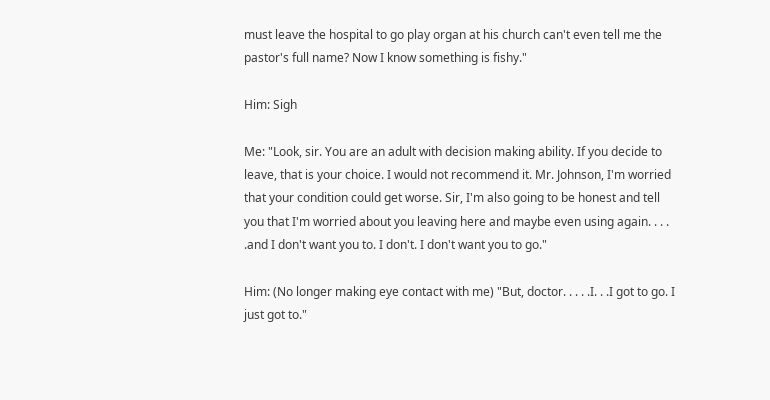must leave the hospital to go play organ at his church can't even tell me the pastor's full name? Now I know something is fishy."

Him: Sigh

Me: "Look, sir. You are an adult with decision making ability. If you decide to leave, that is your choice. I would not recommend it. Mr. Johnson, I'm worried that your condition could get worse. Sir, I'm also going to be honest and tell you that I'm worried about you leaving here and maybe even using again. . . . .and I don't want you to. I don't. I don't want you to go."

Him: (No longer making eye contact with me) "But, doctor. . . . .I. . .I got to go. I just got to."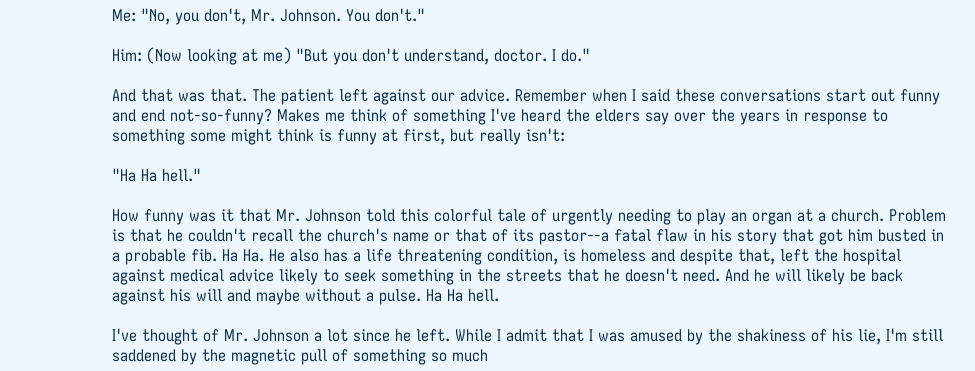Me: "No, you don't, Mr. Johnson. You don't."

Him: (Now looking at me) "But you don't understand, doctor. I do."

And that was that. The patient left against our advice. Remember when I said these conversations start out funny and end not-so-funny? Makes me think of something I've heard the elders say over the years in response to something some might think is funny at first, but really isn't:

"Ha Ha hell."

How funny was it that Mr. Johnson told this colorful tale of urgently needing to play an organ at a church. Problem is that he couldn't recall the church's name or that of its pastor--a fatal flaw in his story that got him busted in a probable fib. Ha Ha. He also has a life threatening condition, is homeless and despite that, left the hospital against medical advice likely to seek something in the streets that he doesn't need. And he will likely be back against his will and maybe without a pulse. Ha Ha hell.

I've thought of Mr. Johnson a lot since he left. While I admit that I was amused by the shakiness of his lie, I'm still saddened by the magnetic pull of something so much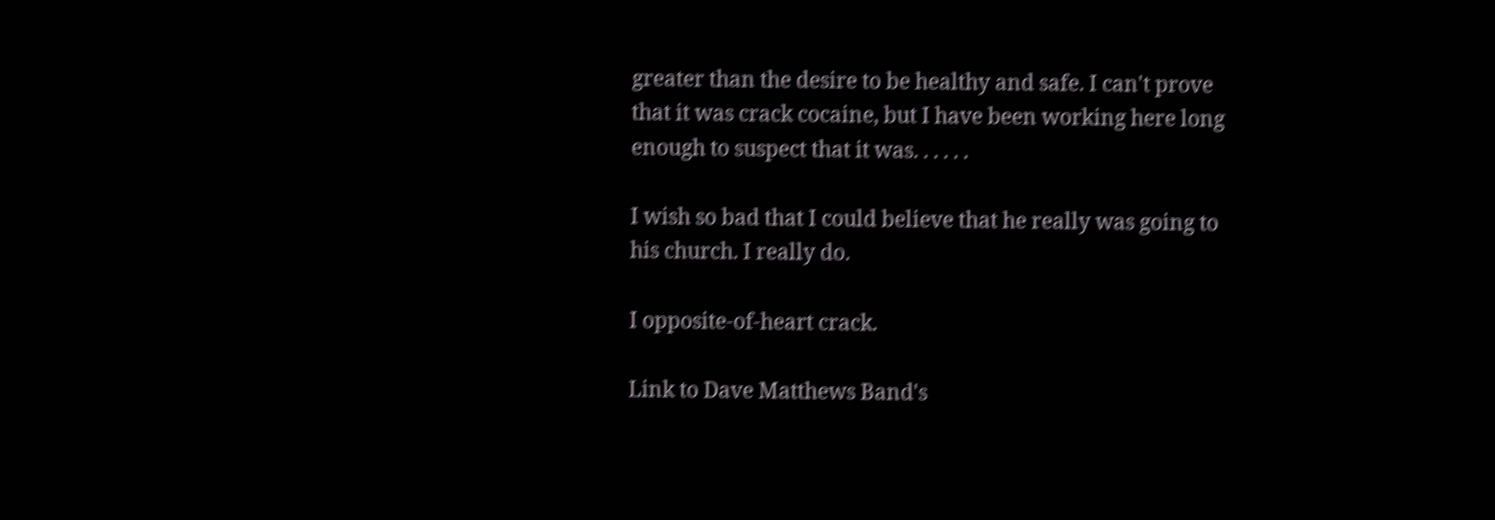greater than the desire to be healthy and safe. I can't prove that it was crack cocaine, but I have been working here long enough to suspect that it was. . . . . .

I wish so bad that I could believe that he really was going to his church. I really do.

I opposite-of-heart crack.

Link to Dave Matthews Band's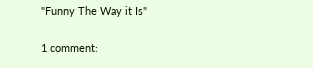"Funny The Way it Is"

1 comment: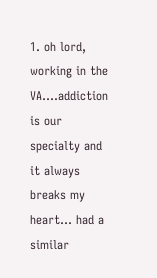1. oh lord, working in the VA....addiction is our specialty and it always breaks my heart... had a similar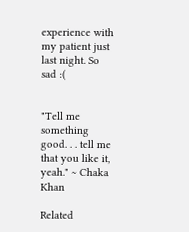experience with my patient just last night. So sad :(


"Tell me something good. . . tell me that you like it, yeah." ~ Chaka Khan

Related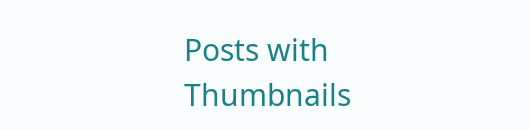Posts with Thumbnails